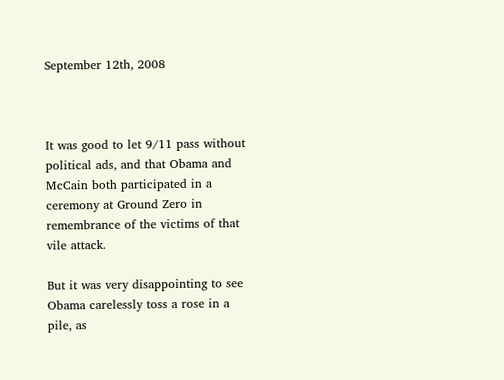September 12th, 2008



It was good to let 9/11 pass without political ads, and that Obama and McCain both participated in a ceremony at Ground Zero in remembrance of the victims of that vile attack.

But it was very disappointing to see Obama carelessly toss a rose in a pile, as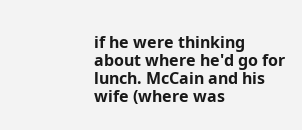if he were thinking about where he'd go for lunch. McCain and his wife (where was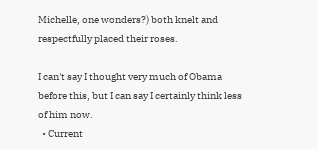Michelle, one wonders?) both knelt and respectfully placed their roses.

I can't say I thought very much of Obama before this, but I can say I certainly think less of him now.
  • Current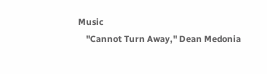Music
    "Cannot Turn Away," Dean Medonia